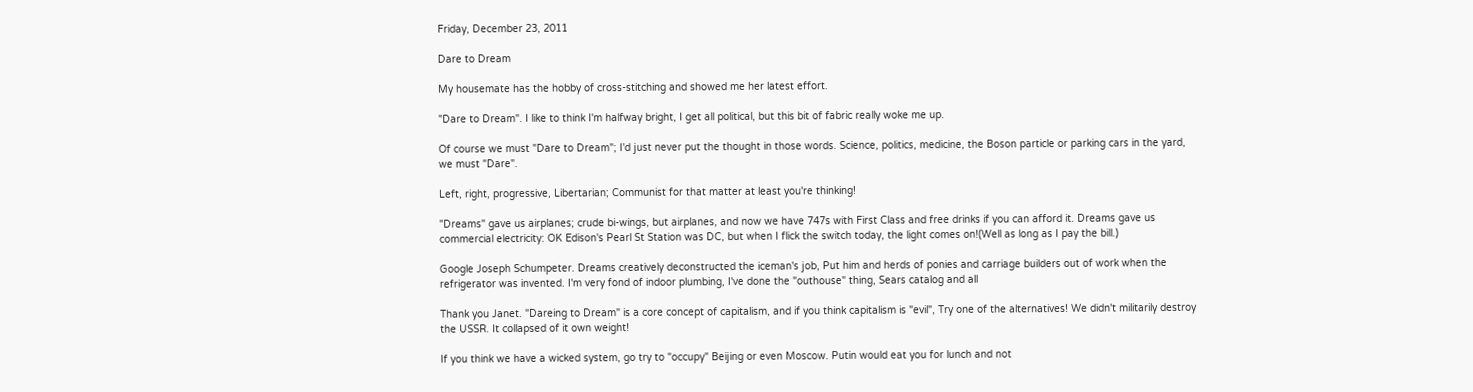Friday, December 23, 2011

Dare to Dream

My housemate has the hobby of cross-stitching and showed me her latest effort.

"Dare to Dream". I like to think I'm halfway bright, I get all political, but this bit of fabric really woke me up.

Of course we must "Dare to Dream"; I'd just never put the thought in those words. Science, politics, medicine, the Boson particle or parking cars in the yard, we must "Dare".

Left, right, progressive, Libertarian; Communist for that matter at least you're thinking!

"Dreams" gave us airplanes; crude bi-wings, but airplanes, and now we have 747s with First Class and free drinks if you can afford it. Dreams gave us commercial electricity: OK Edison's Pearl St Station was DC, but when I flick the switch today, the light comes on!(Well as long as I pay the bill.)

Google Joseph Schumpeter. Dreams creatively deconstructed the iceman's job, Put him and herds of ponies and carriage builders out of work when the refrigerator was invented. I'm very fond of indoor plumbing, I've done the "outhouse" thing, Sears catalog and all

Thank you Janet. "Dareing to Dream" is a core concept of capitalism, and if you think capitalism is "evil", Try one of the alternatives! We didn't militarily destroy the USSR. It collapsed of it own weight!

If you think we have a wicked system, go try to "occupy" Beijing or even Moscow. Putin would eat you for lunch and not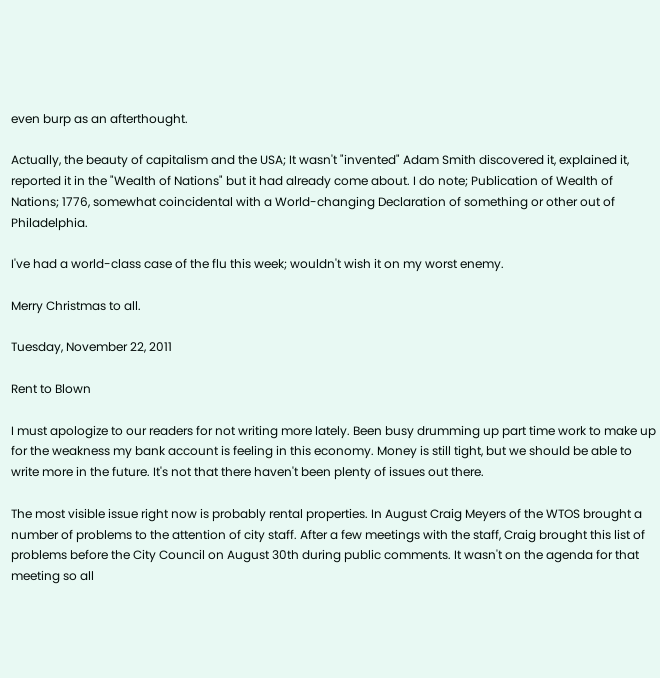even burp as an afterthought.

Actually, the beauty of capitalism and the USA; It wasn't "invented" Adam Smith discovered it, explained it, reported it in the "Wealth of Nations" but it had already come about. I do note; Publication of Wealth of Nations; 1776, somewhat coincidental with a World-changing Declaration of something or other out of Philadelphia.

I've had a world-class case of the flu this week; wouldn't wish it on my worst enemy.

Merry Christmas to all.

Tuesday, November 22, 2011

Rent to Blown

I must apologize to our readers for not writing more lately. Been busy drumming up part time work to make up for the weakness my bank account is feeling in this economy. Money is still tight, but we should be able to write more in the future. It's not that there haven't been plenty of issues out there.

The most visible issue right now is probably rental properties. In August Craig Meyers of the WTOS brought a number of problems to the attention of city staff. After a few meetings with the staff, Craig brought this list of problems before the City Council on August 30th during public comments. It wasn't on the agenda for that meeting so all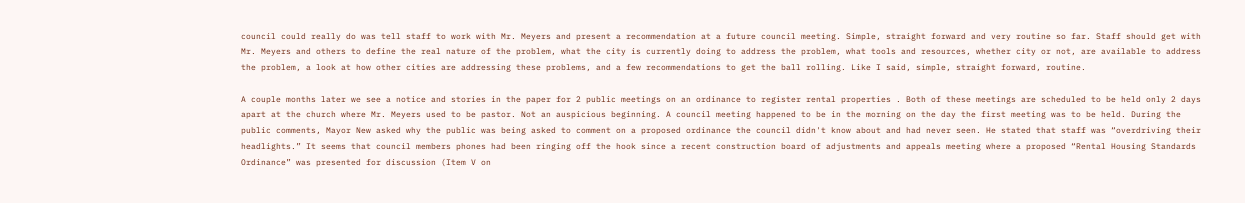council could really do was tell staff to work with Mr. Meyers and present a recommendation at a future council meeting. Simple, straight forward and very routine so far. Staff should get with Mr. Meyers and others to define the real nature of the problem, what the city is currently doing to address the problem, what tools and resources, whether city or not, are available to address the problem, a look at how other cities are addressing these problems, and a few recommendations to get the ball rolling. Like I said, simple, straight forward, routine.

A couple months later we see a notice and stories in the paper for 2 public meetings on an ordinance to register rental properties . Both of these meetings are scheduled to be held only 2 days apart at the church where Mr. Meyers used to be pastor. Not an auspicious beginning. A council meeting happened to be in the morning on the day the first meeting was to be held. During the public comments, Mayor New asked why the public was being asked to comment on a proposed ordinance the council didn't know about and had never seen. He stated that staff was “overdriving their headlights.” It seems that council members phones had been ringing off the hook since a recent construction board of adjustments and appeals meeting where a proposed “Rental Housing Standards Ordinance” was presented for discussion (Item V on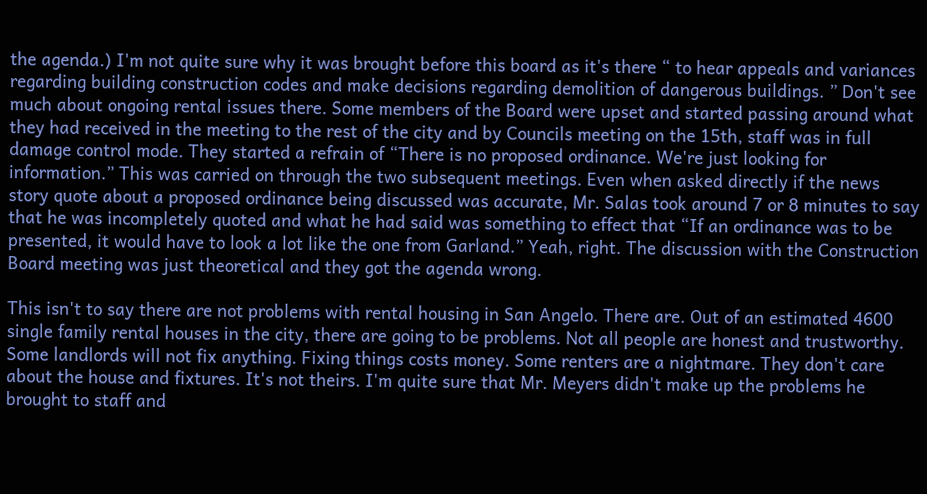the agenda.) I'm not quite sure why it was brought before this board as it's there “ to hear appeals and variances regarding building construction codes and make decisions regarding demolition of dangerous buildings. ” Don't see much about ongoing rental issues there. Some members of the Board were upset and started passing around what they had received in the meeting to the rest of the city and by Councils meeting on the 15th, staff was in full damage control mode. They started a refrain of “There is no proposed ordinance. We're just looking for information.” This was carried on through the two subsequent meetings. Even when asked directly if the news story quote about a proposed ordinance being discussed was accurate, Mr. Salas took around 7 or 8 minutes to say that he was incompletely quoted and what he had said was something to effect that “If an ordinance was to be presented, it would have to look a lot like the one from Garland.” Yeah, right. The discussion with the Construction Board meeting was just theoretical and they got the agenda wrong.

This isn't to say there are not problems with rental housing in San Angelo. There are. Out of an estimated 4600 single family rental houses in the city, there are going to be problems. Not all people are honest and trustworthy. Some landlords will not fix anything. Fixing things costs money. Some renters are a nightmare. They don't care about the house and fixtures. It's not theirs. I'm quite sure that Mr. Meyers didn't make up the problems he brought to staff and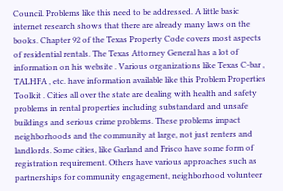Council. Problems like this need to be addressed. A little basic internet research shows that there are already many laws on the books. Chapter 92 of the Texas Property Code covers most aspects of residential rentals. The Texas Attorney General has a lot of information on his website . Various organizations like Texas C-bar , TALHFA , etc. have information available like this Problem Properties Toolkit . Cities all over the state are dealing with health and safety problems in rental properties including substandard and unsafe buildings and serious crime problems. These problems impact neighborhoods and the community at large, not just renters and landlords. Some cities, like Garland and Frisco have some form of registration requirement. Others have various approaches such as partnerships for community engagement, neighborhood volunteer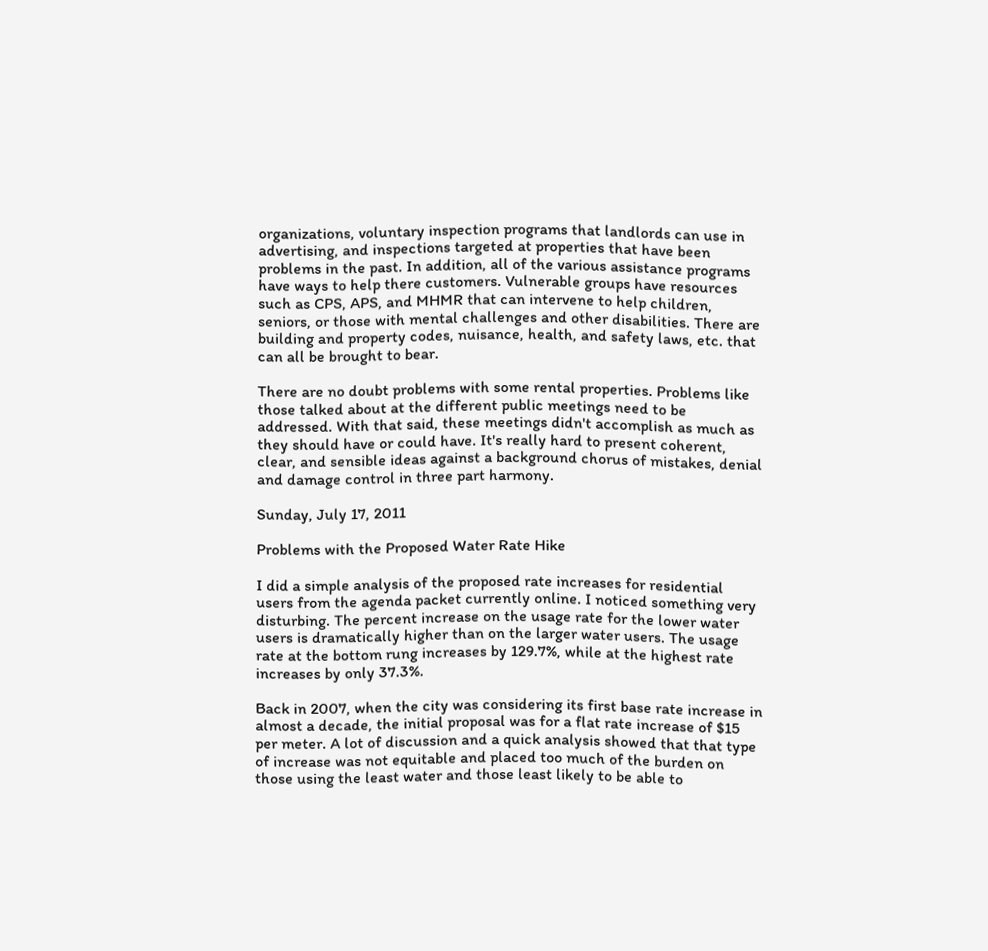organizations, voluntary inspection programs that landlords can use in advertising, and inspections targeted at properties that have been problems in the past. In addition, all of the various assistance programs have ways to help there customers. Vulnerable groups have resources such as CPS, APS, and MHMR that can intervene to help children, seniors, or those with mental challenges and other disabilities. There are building and property codes, nuisance, health, and safety laws, etc. that can all be brought to bear.

There are no doubt problems with some rental properties. Problems like those talked about at the different public meetings need to be addressed. With that said, these meetings didn't accomplish as much as they should have or could have. It's really hard to present coherent, clear, and sensible ideas against a background chorus of mistakes, denial and damage control in three part harmony.

Sunday, July 17, 2011

Problems with the Proposed Water Rate Hike

I did a simple analysis of the proposed rate increases for residential users from the agenda packet currently online. I noticed something very disturbing. The percent increase on the usage rate for the lower water users is dramatically higher than on the larger water users. The usage rate at the bottom rung increases by 129.7%, while at the highest rate increases by only 37.3%.

Back in 2007, when the city was considering its first base rate increase in almost a decade, the initial proposal was for a flat rate increase of $15 per meter. A lot of discussion and a quick analysis showed that that type of increase was not equitable and placed too much of the burden on those using the least water and those least likely to be able to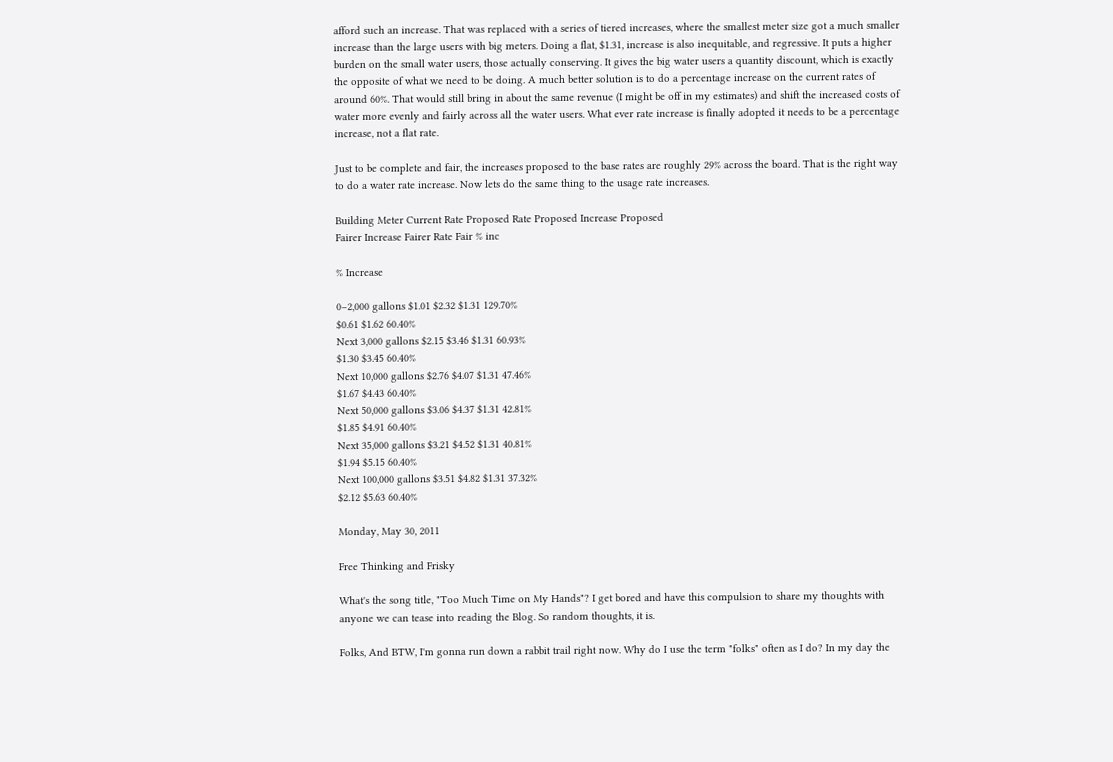afford such an increase. That was replaced with a series of tiered increases, where the smallest meter size got a much smaller increase than the large users with big meters. Doing a flat, $1.31, increase is also inequitable, and regressive. It puts a higher burden on the small water users, those actually conserving. It gives the big water users a quantity discount, which is exactly the opposite of what we need to be doing. A much better solution is to do a percentage increase on the current rates of around 60%. That would still bring in about the same revenue (I might be off in my estimates) and shift the increased costs of water more evenly and fairly across all the water users. What ever rate increase is finally adopted it needs to be a percentage increase, not a flat rate.

Just to be complete and fair, the increases proposed to the base rates are roughly 29% across the board. That is the right way to do a water rate increase. Now lets do the same thing to the usage rate increases.

Building Meter Current Rate Proposed Rate Proposed Increase Proposed
Fairer Increase Fairer Rate Fair % inc

% Increase

0–2,000 gallons $1.01 $2.32 $1.31 129.70%
$0.61 $1.62 60.40%
Next 3,000 gallons $2.15 $3.46 $1.31 60.93%
$1.30 $3.45 60.40%
Next 10,000 gallons $2.76 $4.07 $1.31 47.46%
$1.67 $4.43 60.40%
Next 50,000 gallons $3.06 $4.37 $1.31 42.81%
$1.85 $4.91 60.40%
Next 35,000 gallons $3.21 $4.52 $1.31 40.81%
$1.94 $5.15 60.40%
Next 100,000 gallons $3.51 $4.82 $1.31 37.32%
$2.12 $5.63 60.40%

Monday, May 30, 2011

Free Thinking and Frisky

What's the song title, "Too Much Time on My Hands"? I get bored and have this compulsion to share my thoughts with anyone we can tease into reading the Blog. So random thoughts, it is.

Folks, And BTW, I'm gonna run down a rabbit trail right now. Why do I use the term "folks" often as I do? In my day the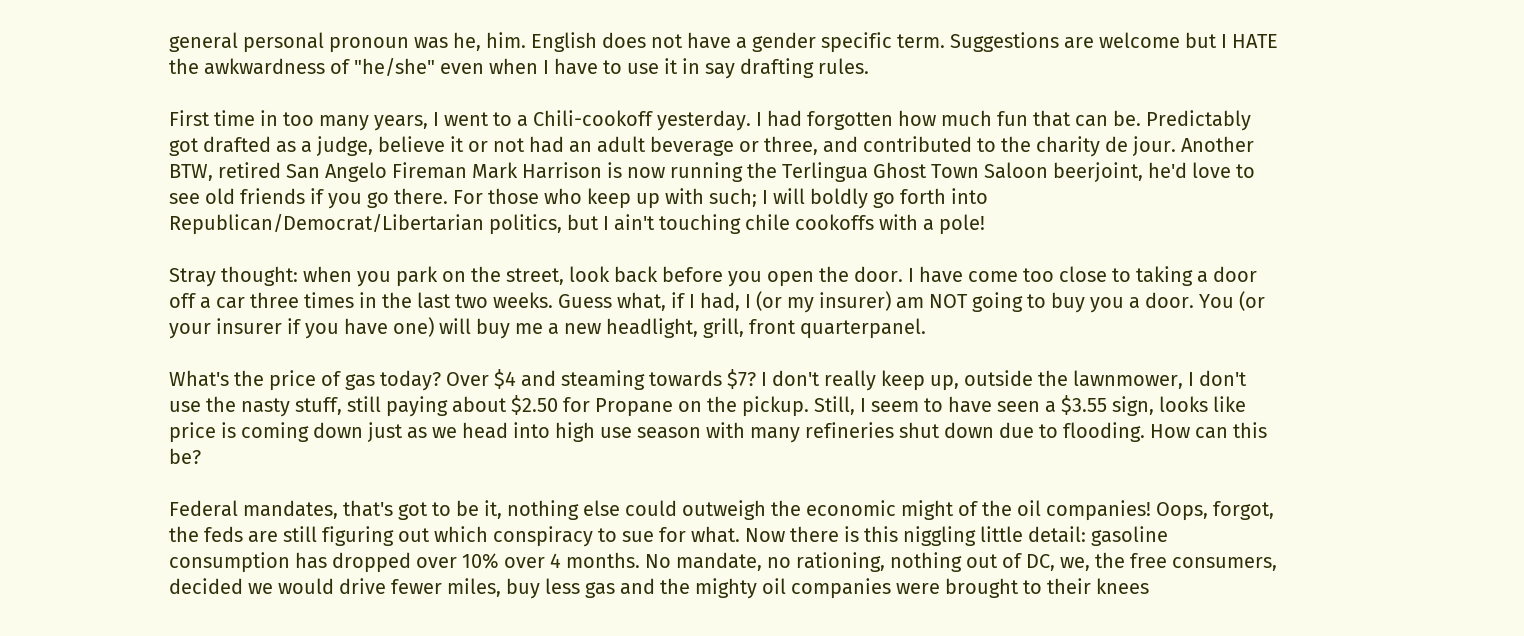general personal pronoun was he, him. English does not have a gender specific term. Suggestions are welcome but I HATE the awkwardness of "he/she" even when I have to use it in say drafting rules.

First time in too many years, I went to a Chili-cookoff yesterday. I had forgotten how much fun that can be. Predictably got drafted as a judge, believe it or not had an adult beverage or three, and contributed to the charity de jour. Another BTW, retired San Angelo Fireman Mark Harrison is now running the Terlingua Ghost Town Saloon beerjoint, he'd love to see old friends if you go there. For those who keep up with such; I will boldly go forth into Republican/Democrat/Libertarian politics, but I ain't touching chile cookoffs with a pole!

Stray thought: when you park on the street, look back before you open the door. I have come too close to taking a door off a car three times in the last two weeks. Guess what, if I had, I (or my insurer) am NOT going to buy you a door. You (or your insurer if you have one) will buy me a new headlight, grill, front quarterpanel.

What's the price of gas today? Over $4 and steaming towards $7? I don't really keep up, outside the lawnmower, I don't use the nasty stuff, still paying about $2.50 for Propane on the pickup. Still, I seem to have seen a $3.55 sign, looks like price is coming down just as we head into high use season with many refineries shut down due to flooding. How can this be?

Federal mandates, that's got to be it, nothing else could outweigh the economic might of the oil companies! Oops, forgot, the feds are still figuring out which conspiracy to sue for what. Now there is this niggling little detail: gasoline consumption has dropped over 10% over 4 months. No mandate, no rationing, nothing out of DC, we, the free consumers, decided we would drive fewer miles, buy less gas and the mighty oil companies were brought to their knees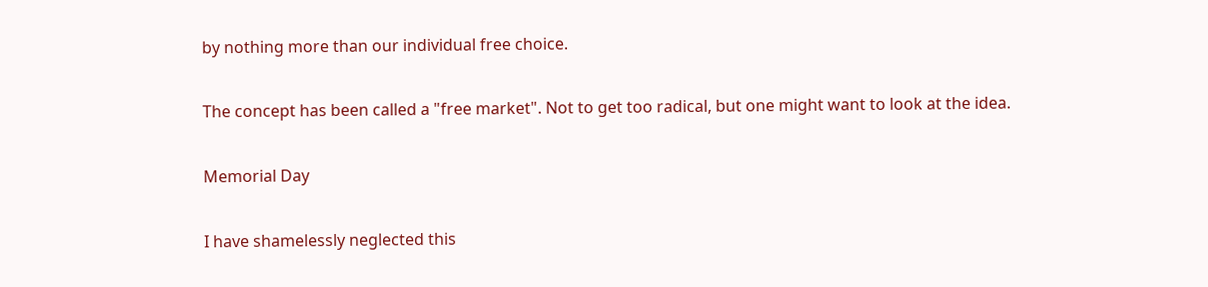by nothing more than our individual free choice.

The concept has been called a "free market". Not to get too radical, but one might want to look at the idea.

Memorial Day

I have shamelessly neglected this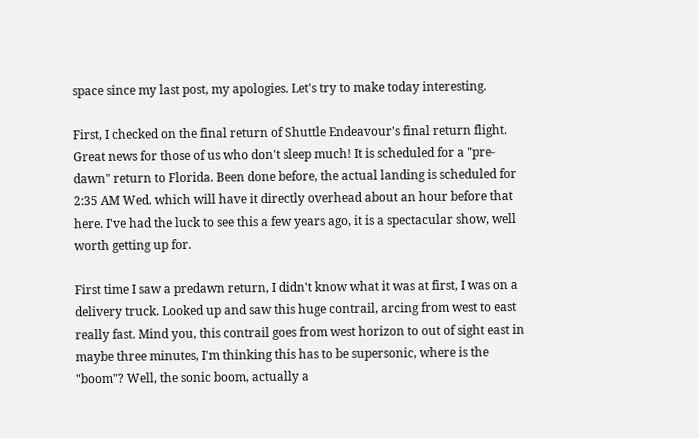space since my last post, my apologies. Let's try to make today interesting.

First, I checked on the final return of Shuttle Endeavour's final return flight. Great news for those of us who don't sleep much! It is scheduled for a "pre-dawn" return to Florida. Been done before, the actual landing is scheduled for 2:35 AM Wed. which will have it directly overhead about an hour before that here. I've had the luck to see this a few years ago, it is a spectacular show, well worth getting up for.

First time I saw a predawn return, I didn't know what it was at first, I was on a delivery truck. Looked up and saw this huge contrail, arcing from west to east really fast. Mind you, this contrail goes from west horizon to out of sight east in maybe three minutes, I'm thinking this has to be supersonic, where is the "boom"? Well, the sonic boom, actually a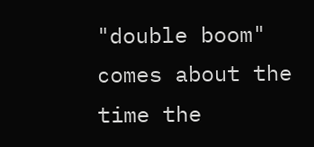"double boom" comes about the time the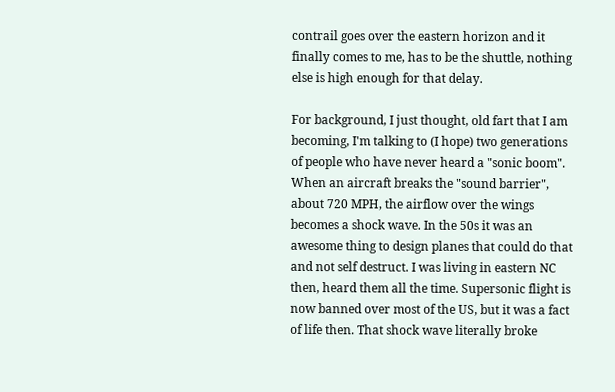contrail goes over the eastern horizon and it finally comes to me, has to be the shuttle, nothing else is high enough for that delay.

For background, I just thought, old fart that I am becoming, I'm talking to (I hope) two generations of people who have never heard a "sonic boom". When an aircraft breaks the "sound barrier", about 720 MPH, the airflow over the wings becomes a shock wave. In the 50s it was an awesome thing to design planes that could do that and not self destruct. I was living in eastern NC then, heard them all the time. Supersonic flight is now banned over most of the US, but it was a fact of life then. That shock wave literally broke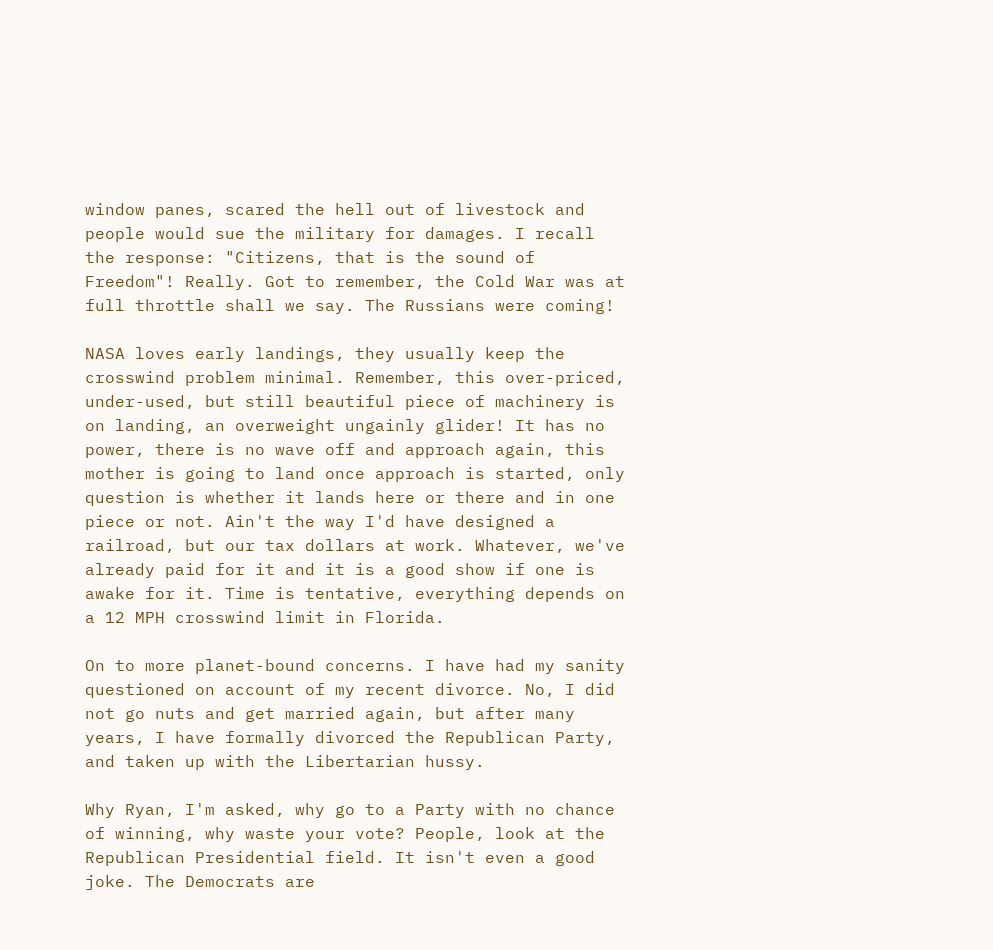window panes, scared the hell out of livestock and people would sue the military for damages. I recall the response: "Citizens, that is the sound of Freedom"! Really. Got to remember, the Cold War was at full throttle shall we say. The Russians were coming!

NASA loves early landings, they usually keep the crosswind problem minimal. Remember, this over-priced, under-used, but still beautiful piece of machinery is on landing, an overweight ungainly glider! It has no power, there is no wave off and approach again, this mother is going to land once approach is started, only question is whether it lands here or there and in one piece or not. Ain't the way I'd have designed a railroad, but our tax dollars at work. Whatever, we've already paid for it and it is a good show if one is awake for it. Time is tentative, everything depends on a 12 MPH crosswind limit in Florida.

On to more planet-bound concerns. I have had my sanity questioned on account of my recent divorce. No, I did not go nuts and get married again, but after many years, I have formally divorced the Republican Party, and taken up with the Libertarian hussy.

Why Ryan, I'm asked, why go to a Party with no chance of winning, why waste your vote? People, look at the Republican Presidential field. It isn't even a good joke. The Democrats are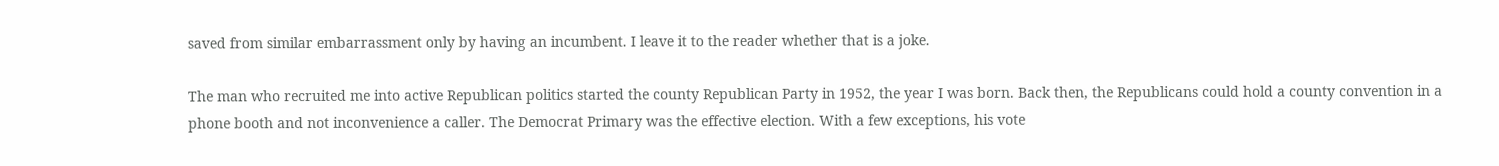saved from similar embarrassment only by having an incumbent. I leave it to the reader whether that is a joke.

The man who recruited me into active Republican politics started the county Republican Party in 1952, the year I was born. Back then, the Republicans could hold a county convention in a phone booth and not inconvenience a caller. The Democrat Primary was the effective election. With a few exceptions, his vote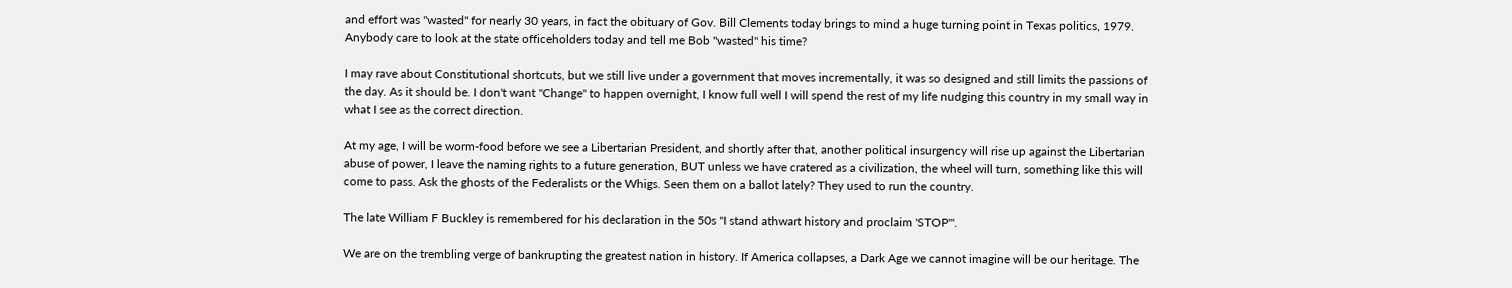and effort was "wasted" for nearly 30 years, in fact the obituary of Gov. Bill Clements today brings to mind a huge turning point in Texas politics, 1979. Anybody care to look at the state officeholders today and tell me Bob "wasted" his time?

I may rave about Constitutional shortcuts, but we still live under a government that moves incrementally, it was so designed and still limits the passions of the day. As it should be. I don't want "Change" to happen overnight, I know full well I will spend the rest of my life nudging this country in my small way in what I see as the correct direction.

At my age, I will be worm-food before we see a Libertarian President, and shortly after that, another political insurgency will rise up against the Libertarian abuse of power, I leave the naming rights to a future generation, BUT unless we have cratered as a civilization, the wheel will turn, something like this will come to pass. Ask the ghosts of the Federalists or the Whigs. Seen them on a ballot lately? They used to run the country.

The late William F Buckley is remembered for his declaration in the 50s "I stand athwart history and proclaim 'STOP'".

We are on the trembling verge of bankrupting the greatest nation in history. If America collapses, a Dark Age we cannot imagine will be our heritage. The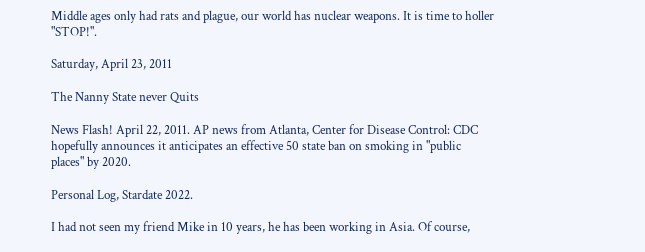Middle ages only had rats and plague, our world has nuclear weapons. It is time to holler "STOP!".

Saturday, April 23, 2011

The Nanny State never Quits

News Flash! April 22, 2011. AP news from Atlanta, Center for Disease Control: CDC hopefully announces it anticipates an effective 50 state ban on smoking in "public places" by 2020.

Personal Log, Stardate 2022.

I had not seen my friend Mike in 10 years, he has been working in Asia. Of course,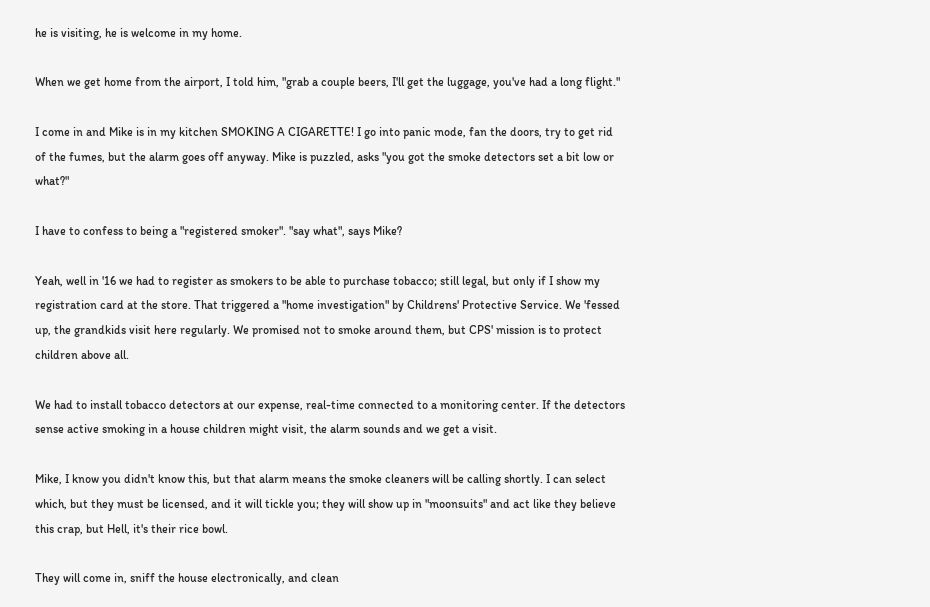he is visiting, he is welcome in my home.

When we get home from the airport, I told him, "grab a couple beers, I'll get the luggage, you've had a long flight."

I come in and Mike is in my kitchen SMOKING A CIGARETTE! I go into panic mode, fan the doors, try to get rid of the fumes, but the alarm goes off anyway. Mike is puzzled, asks "you got the smoke detectors set a bit low or what?"

I have to confess to being a "registered smoker". "say what", says Mike?

Yeah, well in '16 we had to register as smokers to be able to purchase tobacco; still legal, but only if I show my registration card at the store. That triggered a "home investigation" by Childrens' Protective Service. We 'fessed up, the grandkids visit here regularly. We promised not to smoke around them, but CPS' mission is to protect children above all.

We had to install tobacco detectors at our expense, real-time connected to a monitoring center. If the detectors sense active smoking in a house children might visit, the alarm sounds and we get a visit.

Mike, I know you didn't know this, but that alarm means the smoke cleaners will be calling shortly. I can select which, but they must be licensed, and it will tickle you; they will show up in "moonsuits" and act like they believe this crap, but Hell, it's their rice bowl.

They will come in, sniff the house electronically, and clean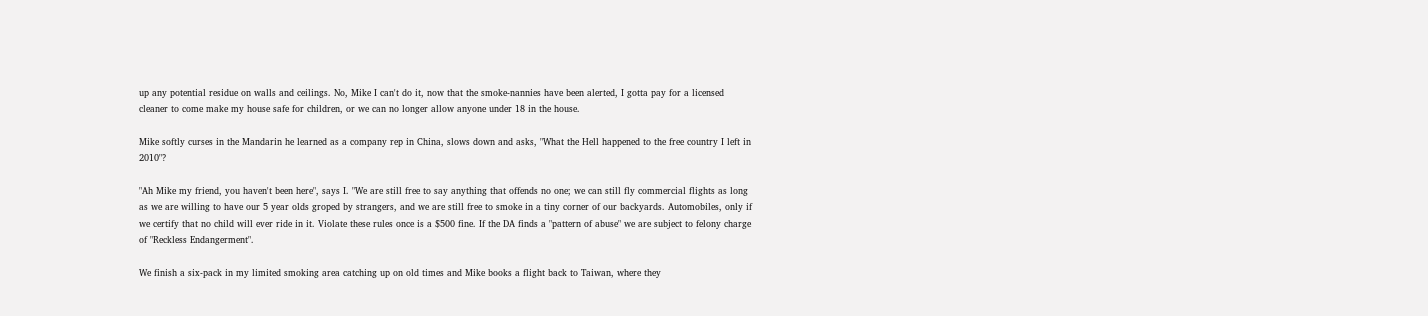up any potential residue on walls and ceilings. No, Mike I can't do it, now that the smoke-nannies have been alerted, I gotta pay for a licensed cleaner to come make my house safe for children, or we can no longer allow anyone under 18 in the house.

Mike softly curses in the Mandarin he learned as a company rep in China, slows down and asks, "What the Hell happened to the free country I left in 2010"?

"Ah Mike my friend, you haven't been here", says I. "We are still free to say anything that offends no one; we can still fly commercial flights as long as we are willing to have our 5 year olds groped by strangers, and we are still free to smoke in a tiny corner of our backyards. Automobiles, only if we certify that no child will ever ride in it. Violate these rules once is a $500 fine. If the DA finds a "pattern of abuse" we are subject to felony charge of "Reckless Endangerment".

We finish a six-pack in my limited smoking area catching up on old times and Mike books a flight back to Taiwan, where they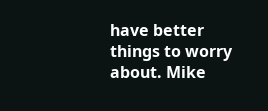have better things to worry about. Mike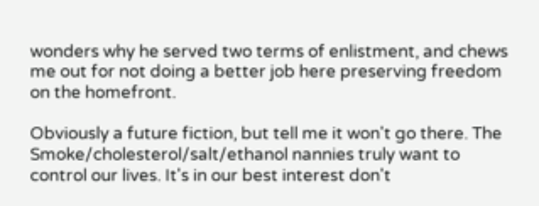wonders why he served two terms of enlistment, and chews me out for not doing a better job here preserving freedom on the homefront.

Obviously a future fiction, but tell me it won't go there. The Smoke/cholesterol/salt/ethanol nannies truly want to control our lives. It's in our best interest don't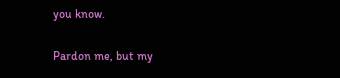you know.

Pardon me, but my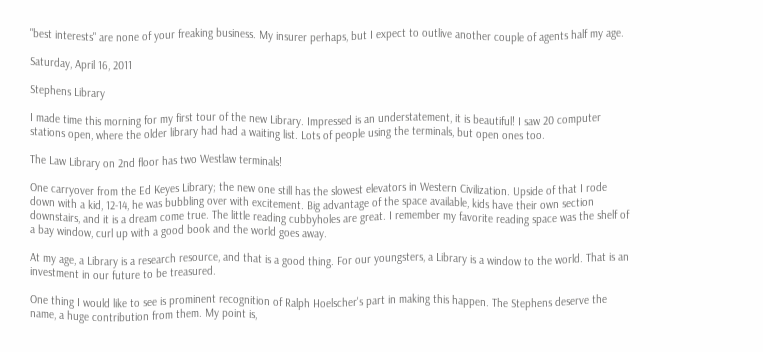"best interests" are none of your freaking business. My insurer perhaps, but I expect to outlive another couple of agents half my age.

Saturday, April 16, 2011

Stephens Library

I made time this morning for my first tour of the new Library. Impressed is an understatement, it is beautiful! I saw 20 computer stations open, where the older library had had a waiting list. Lots of people using the terminals, but open ones too.

The Law Library on 2nd floor has two Westlaw terminals!

One carryover from the Ed Keyes Library; the new one still has the slowest elevators in Western Civilization. Upside of that I rode down with a kid, 12-14, he was bubbling over with excitement. Big advantage of the space available, kids have their own section downstairs, and it is a dream come true. The little reading cubbyholes are great. I remember my favorite reading space was the shelf of a bay window, curl up with a good book and the world goes away.

At my age, a Library is a research resource, and that is a good thing. For our youngsters, a Library is a window to the world. That is an investment in our future to be treasured.

One thing I would like to see is prominent recognition of Ralph Hoelscher's part in making this happen. The Stephens deserve the name, a huge contribution from them. My point is,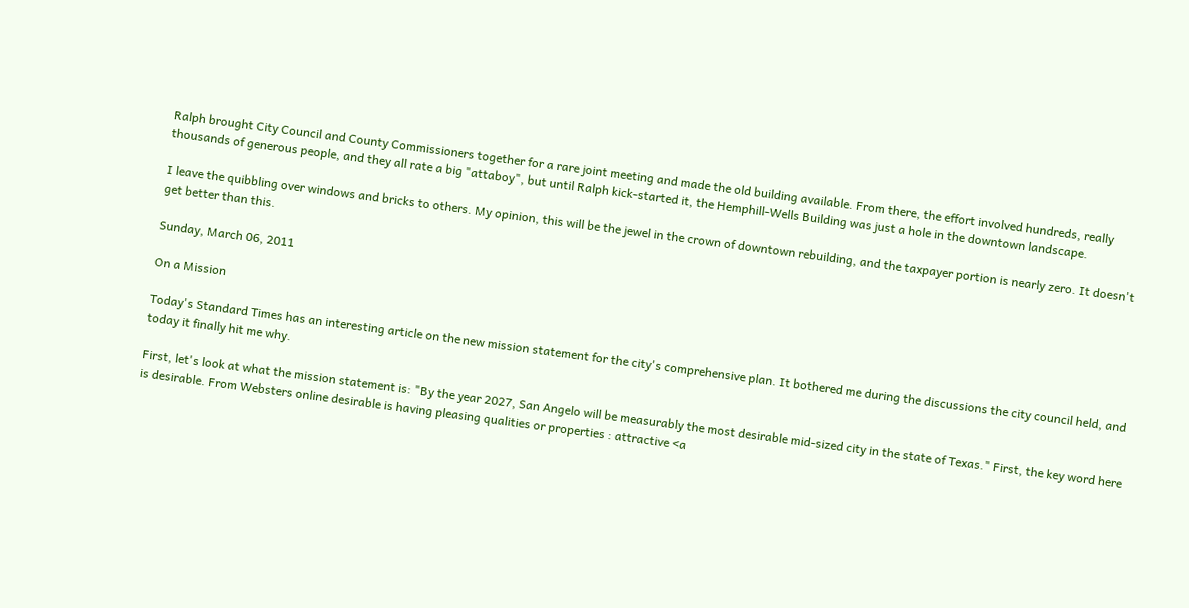Ralph brought City Council and County Commissioners together for a rare joint meeting and made the old building available. From there, the effort involved hundreds, really thousands of generous people, and they all rate a big "attaboy", but until Ralph kick-started it, the Hemphill-Wells Building was just a hole in the downtown landscape.

I leave the quibbling over windows and bricks to others. My opinion, this will be the jewel in the crown of downtown rebuilding, and the taxpayer portion is nearly zero. It doesn't get better than this.

Sunday, March 06, 2011

On a Mission

Today's Standard Times has an interesting article on the new mission statement for the city's comprehensive plan. It bothered me during the discussions the city council held, and today it finally hit me why.

First, let's look at what the mission statement is: "By the year 2027, San Angelo will be measurably the most desirable mid-sized city in the state of Texas." First, the key word here is desirable. From Websters online desirable is having pleasing qualities or properties : attractive <a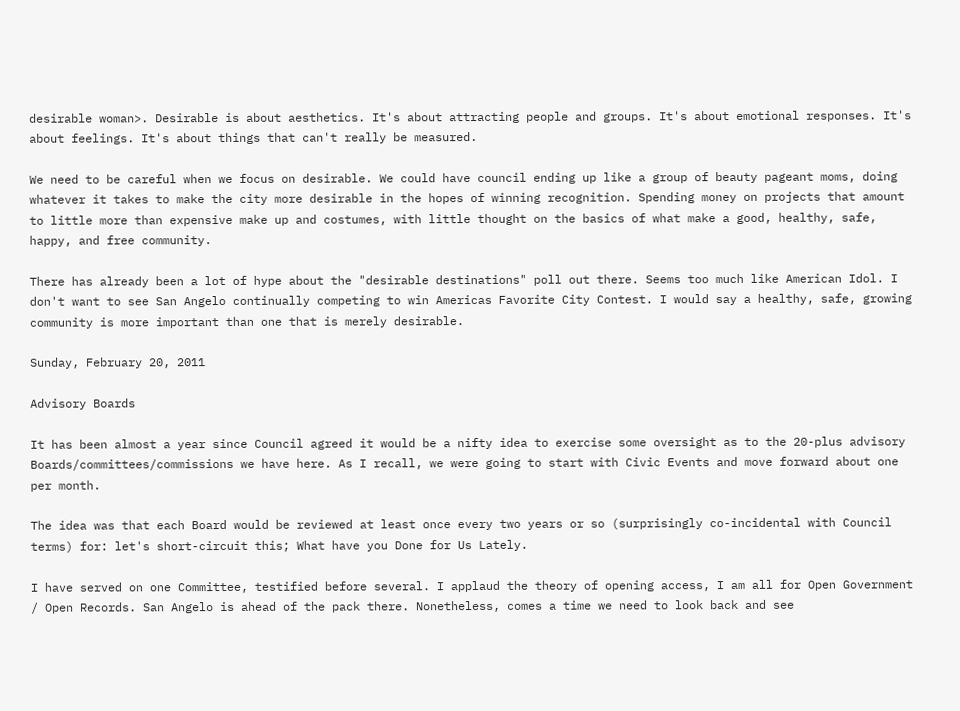desirable woman>. Desirable is about aesthetics. It's about attracting people and groups. It's about emotional responses. It's about feelings. It's about things that can't really be measured.

We need to be careful when we focus on desirable. We could have council ending up like a group of beauty pageant moms, doing whatever it takes to make the city more desirable in the hopes of winning recognition. Spending money on projects that amount to little more than expensive make up and costumes, with little thought on the basics of what make a good, healthy, safe, happy, and free community.

There has already been a lot of hype about the "desirable destinations" poll out there. Seems too much like American Idol. I don't want to see San Angelo continually competing to win Americas Favorite City Contest. I would say a healthy, safe, growing community is more important than one that is merely desirable.

Sunday, February 20, 2011

Advisory Boards

It has been almost a year since Council agreed it would be a nifty idea to exercise some oversight as to the 20-plus advisory Boards/committees/commissions we have here. As I recall, we were going to start with Civic Events and move forward about one per month.

The idea was that each Board would be reviewed at least once every two years or so (surprisingly co-incidental with Council terms) for: let's short-circuit this; What have you Done for Us Lately.

I have served on one Committee, testified before several. I applaud the theory of opening access, I am all for Open Government / Open Records. San Angelo is ahead of the pack there. Nonetheless, comes a time we need to look back and see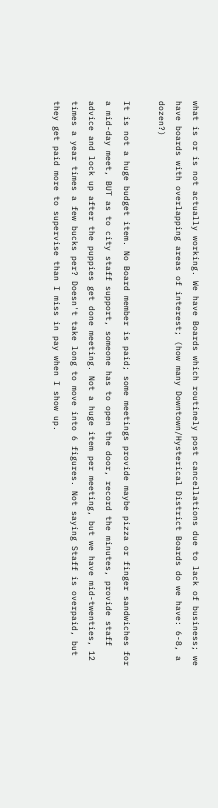what is or is not actually working. We have Boards which routinely post cancellations due to lack of business; we have boards with overlapping areas of interest; (how many Downtown/Hysterical District Boards do we have: 6-8, a dozen?)

It is not a huge budget item. No Board member is paid; some meetings provide maybe pizza or finger sandwiches for a mid-day meet, BUT as to city staff support, someone has to open the door, record the minutes, provide staff advice and lock up after the puppies get done meeting. Not a huge item per meeting, but we have mid-twenties, 12 times a year times a few bucks per? Doesn't take long to move into 6 figures. Not saying Staff is overpaid, but they get paid more to supervise than I miss in pay when I show up.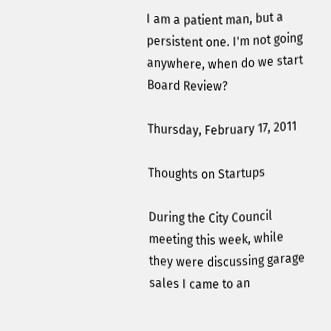I am a patient man, but a persistent one. I'm not going anywhere, when do we start Board Review?

Thursday, February 17, 2011

Thoughts on Startups

During the City Council meeting this week, while they were discussing garage sales I came to an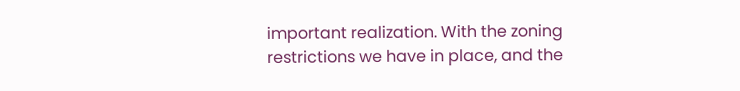important realization. With the zoning restrictions we have in place, and the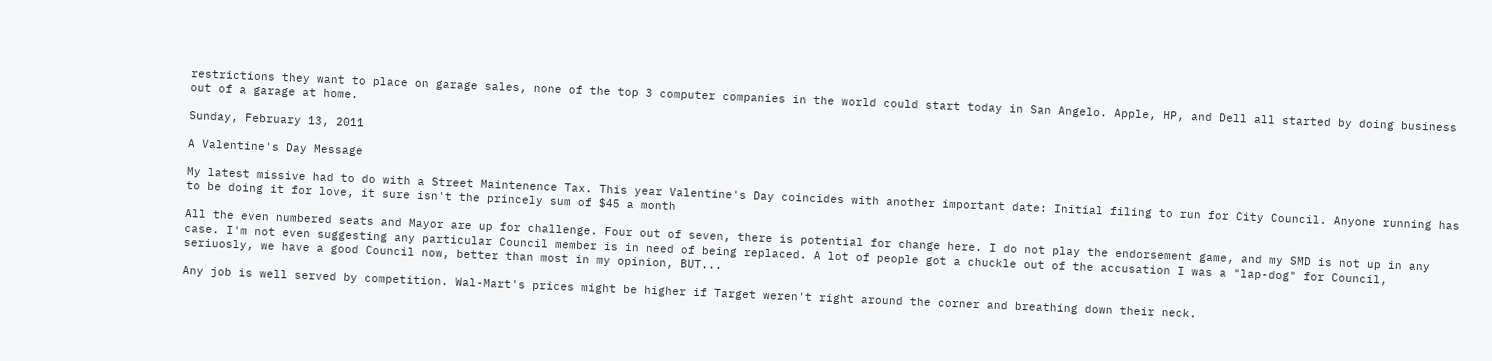restrictions they want to place on garage sales, none of the top 3 computer companies in the world could start today in San Angelo. Apple, HP, and Dell all started by doing business out of a garage at home.

Sunday, February 13, 2011

A Valentine's Day Message

My latest missive had to do with a Street Maintenence Tax. This year Valentine's Day coincides with another important date: Initial filing to run for City Council. Anyone running has to be doing it for love, it sure isn't the princely sum of $45 a month

All the even numbered seats and Mayor are up for challenge. Four out of seven, there is potential for change here. I do not play the endorsement game, and my SMD is not up in any case. I'm not even suggesting any particular Council member is in need of being replaced. A lot of people got a chuckle out of the accusation I was a "lap-dog" for Council, seriuosly, we have a good Council now, better than most in my opinion, BUT...

Any job is well served by competition. Wal-Mart's prices might be higher if Target weren't right around the corner and breathing down their neck.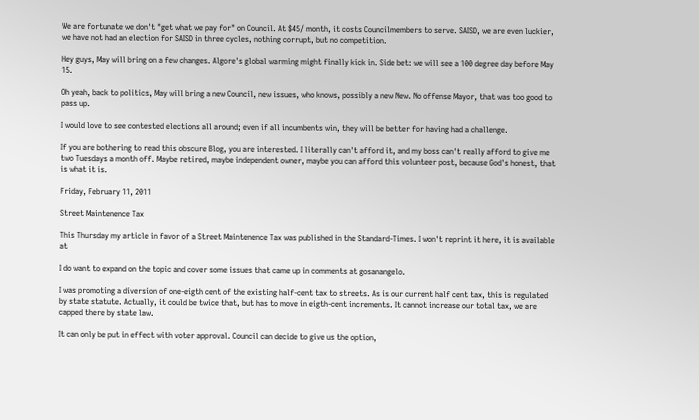We are fortunate we don't "get what we pay for" on Council. At $45/ month, it costs Councilmembers to serve. SAISD, we are even luckier, we have not had an election for SAISD in three cycles, nothing corrupt, but no competition.

Hey guys, May will bring on a few changes. Algore's global warming might finally kick in. Side bet: we will see a 100 degree day before May 15.

Oh yeah, back to politics, May will bring a new Council, new issues, who knows, possibly a new New. No offense Mayor, that was too good to pass up.

I would love to see contested elections all around; even if all incumbents win, they will be better for having had a challenge.

If you are bothering to read this obscure Blog, you are interested. I literally can't afford it, and my boss can't really afford to give me two Tuesdays a month off. Maybe retired, maybe independent owner, maybe you can afford this volunteer post, because God's honest, that is what it is.

Friday, February 11, 2011

Street Maintenence Tax

This Thursday my article in favor of a Street Maintenence Tax was published in the Standard-Times. I won't reprint it here, it is available at

I do want to expand on the topic and cover some issues that came up in comments at gosanangelo.

I was promoting a diversion of one-eigth cent of the existing half-cent tax to streets. As is our current half cent tax, this is regulated by state statute. Actually, it could be twice that, but has to move in eigth-cent increments. It cannot increase our total tax, we are capped there by state law.

It can only be put in effect with voter approval. Council can decide to give us the option,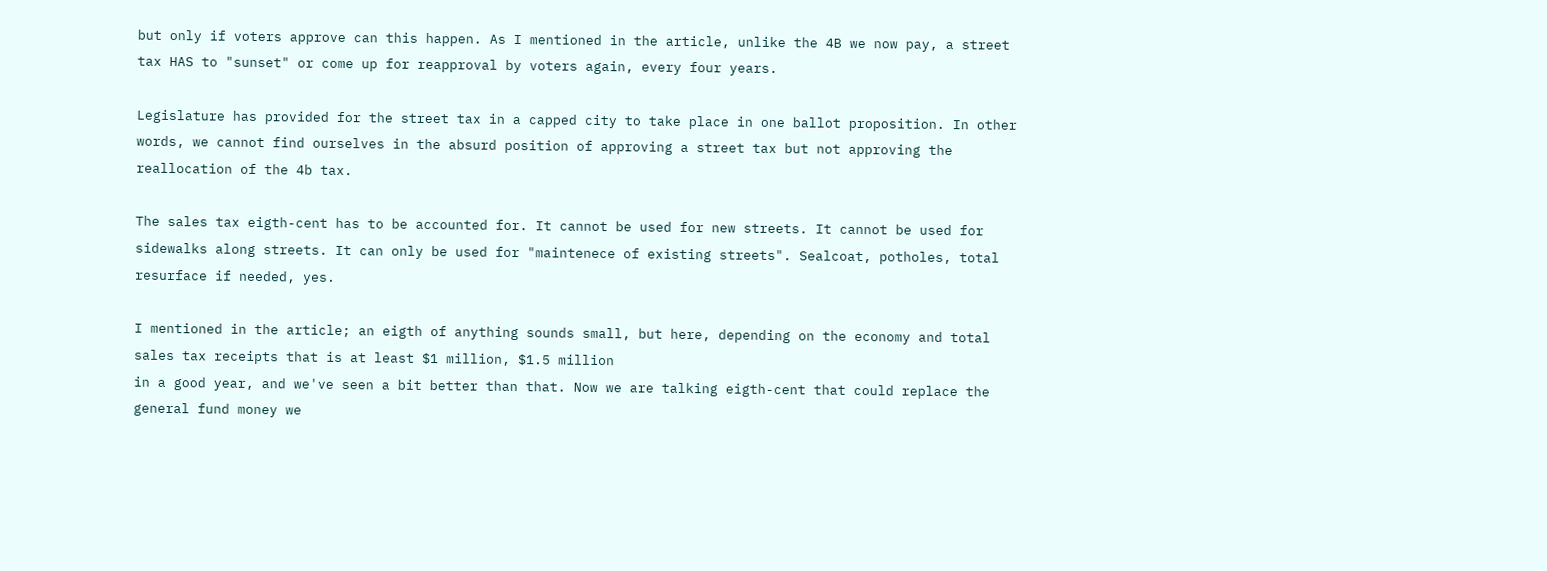but only if voters approve can this happen. As I mentioned in the article, unlike the 4B we now pay, a street tax HAS to "sunset" or come up for reapproval by voters again, every four years.

Legislature has provided for the street tax in a capped city to take place in one ballot proposition. In other words, we cannot find ourselves in the absurd position of approving a street tax but not approving the reallocation of the 4b tax.

The sales tax eigth-cent has to be accounted for. It cannot be used for new streets. It cannot be used for sidewalks along streets. It can only be used for "maintenece of existing streets". Sealcoat, potholes, total resurface if needed, yes.

I mentioned in the article; an eigth of anything sounds small, but here, depending on the economy and total sales tax receipts that is at least $1 million, $1.5 million
in a good year, and we've seen a bit better than that. Now we are talking eigth-cent that could replace the general fund money we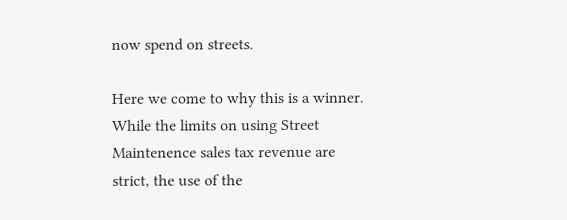now spend on streets.

Here we come to why this is a winner. While the limits on using Street Maintenence sales tax revenue are strict, the use of the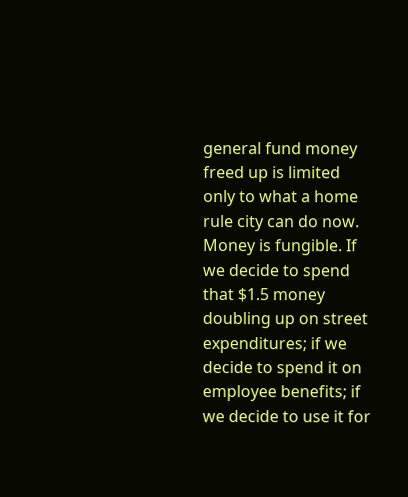general fund money freed up is limited only to what a home rule city can do now. Money is fungible. If we decide to spend that $1.5 money doubling up on street expenditures; if we decide to spend it on employee benefits; if we decide to use it for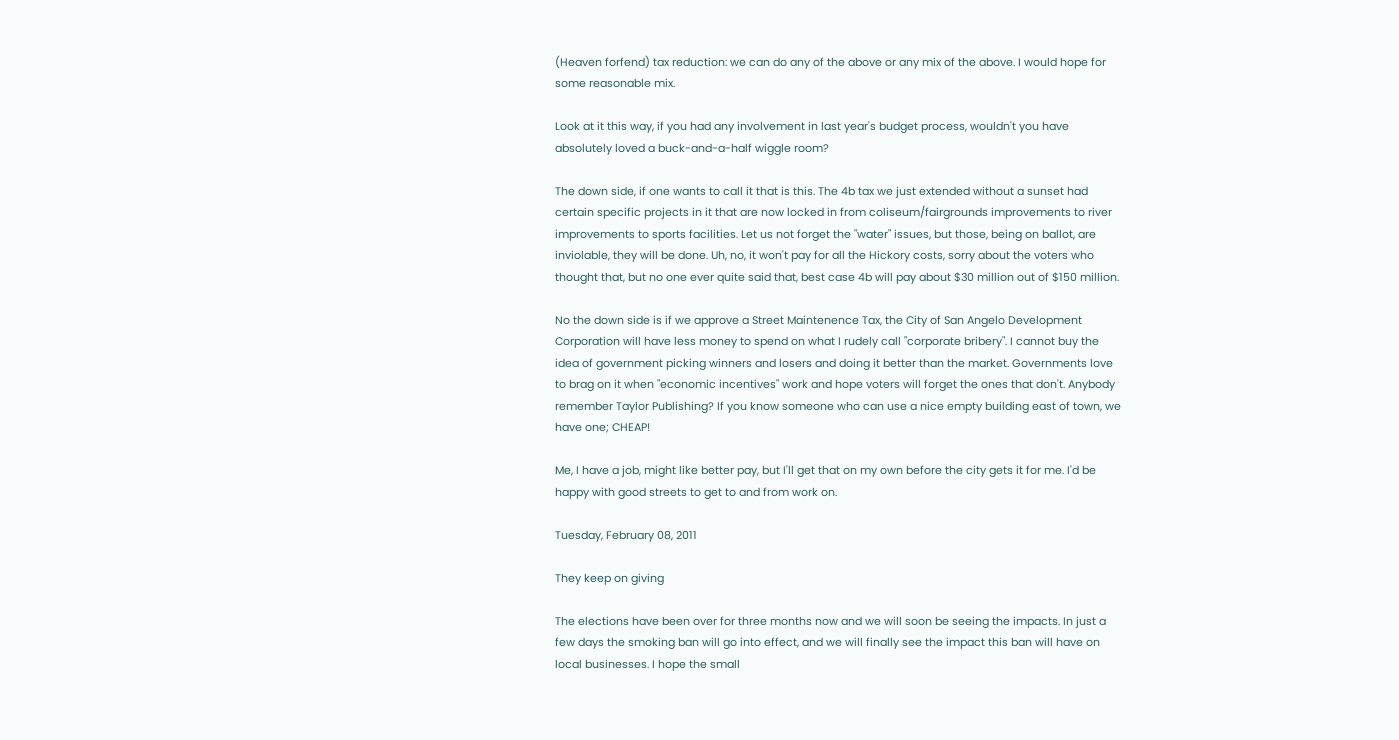(Heaven forfend) tax reduction: we can do any of the above or any mix of the above. I would hope for some reasonable mix.

Look at it this way, if you had any involvement in last year's budget process, wouldn't you have absolutely loved a buck-and-a-half wiggle room?

The down side, if one wants to call it that is this. The 4b tax we just extended without a sunset had certain specific projects in it that are now locked in from coliseum/fairgrounds improvements to river improvements to sports facilities. Let us not forget the "water" issues, but those, being on ballot, are inviolable, they will be done. Uh, no, it won't pay for all the Hickory costs, sorry about the voters who thought that, but no one ever quite said that, best case 4b will pay about $30 million out of $150 million.

No the down side is if we approve a Street Maintenence Tax, the City of San Angelo Development Corporation will have less money to spend on what I rudely call "corporate bribery". I cannot buy the idea of government picking winners and losers and doing it better than the market. Governments love to brag on it when "economic incentives" work and hope voters will forget the ones that don't. Anybody remember Taylor Publishing? If you know someone who can use a nice empty building east of town, we have one; CHEAP!

Me, I have a job, might like better pay, but I'll get that on my own before the city gets it for me. I'd be happy with good streets to get to and from work on.

Tuesday, February 08, 2011

They keep on giving

The elections have been over for three months now and we will soon be seeing the impacts. In just a few days the smoking ban will go into effect, and we will finally see the impact this ban will have on local businesses. I hope the small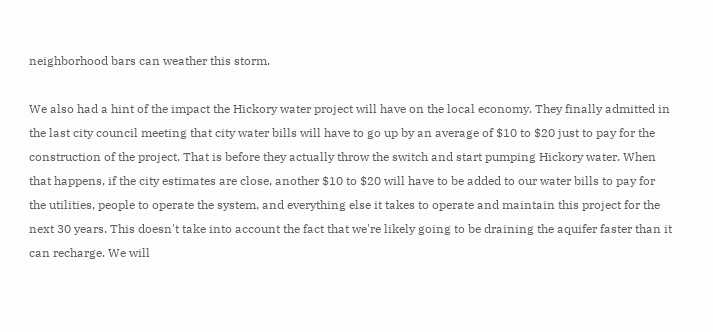neighborhood bars can weather this storm.

We also had a hint of the impact the Hickory water project will have on the local economy. They finally admitted in the last city council meeting that city water bills will have to go up by an average of $10 to $20 just to pay for the construction of the project. That is before they actually throw the switch and start pumping Hickory water. When that happens, if the city estimates are close, another $10 to $20 will have to be added to our water bills to pay for the utilities, people to operate the system, and everything else it takes to operate and maintain this project for the next 30 years. This doesn't take into account the fact that we're likely going to be draining the aquifer faster than it can recharge. We will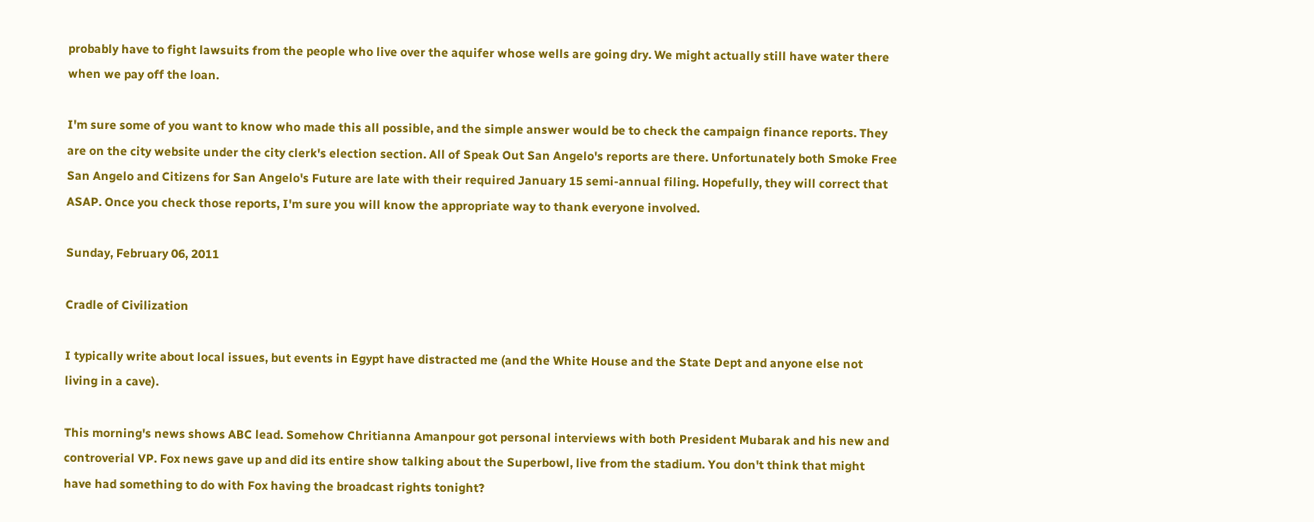probably have to fight lawsuits from the people who live over the aquifer whose wells are going dry. We might actually still have water there when we pay off the loan.

I'm sure some of you want to know who made this all possible, and the simple answer would be to check the campaign finance reports. They are on the city website under the city clerk's election section. All of Speak Out San Angelo's reports are there. Unfortunately both Smoke Free San Angelo and Citizens for San Angelo's Future are late with their required January 15 semi-annual filing. Hopefully, they will correct that ASAP. Once you check those reports, I'm sure you will know the appropriate way to thank everyone involved.

Sunday, February 06, 2011

Cradle of Civilization

I typically write about local issues, but events in Egypt have distracted me (and the White House and the State Dept and anyone else not living in a cave).

This morning's news shows ABC lead. Somehow Chritianna Amanpour got personal interviews with both President Mubarak and his new and controverial VP. Fox news gave up and did its entire show talking about the Superbowl, live from the stadium. You don't think that might have had something to do with Fox having the broadcast rights tonight?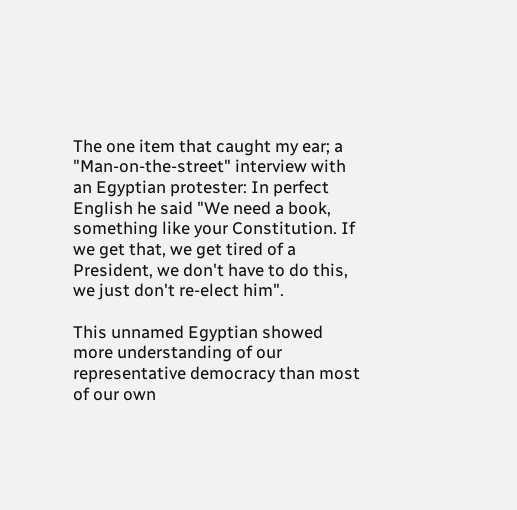The one item that caught my ear; a "Man-on-the-street" interview with an Egyptian protester: In perfect English he said "We need a book, something like your Constitution. If we get that, we get tired of a President, we don't have to do this, we just don't re-elect him".

This unnamed Egyptian showed more understanding of our representative democracy than most of our own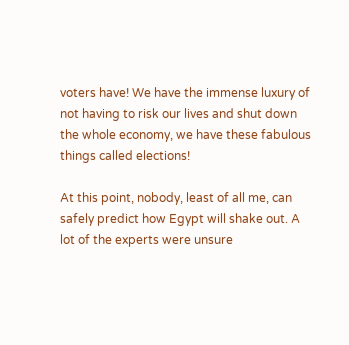voters have! We have the immense luxury of not having to risk our lives and shut down the whole economy, we have these fabulous things called elections!

At this point, nobody, least of all me, can safely predict how Egypt will shake out. A lot of the experts were unsure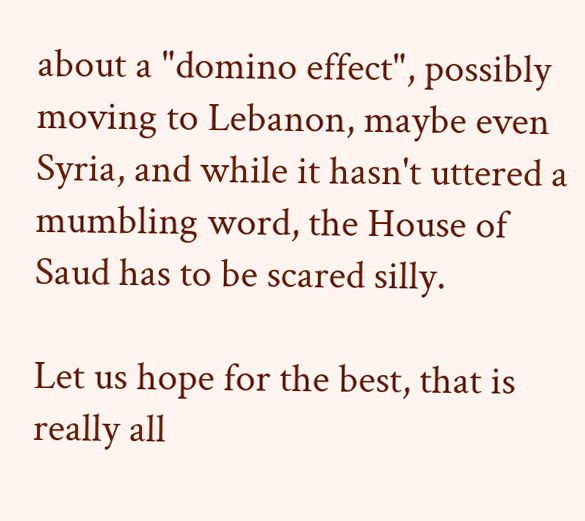about a "domino effect", possibly moving to Lebanon, maybe even Syria, and while it hasn't uttered a mumbling word, the House of Saud has to be scared silly.

Let us hope for the best, that is really all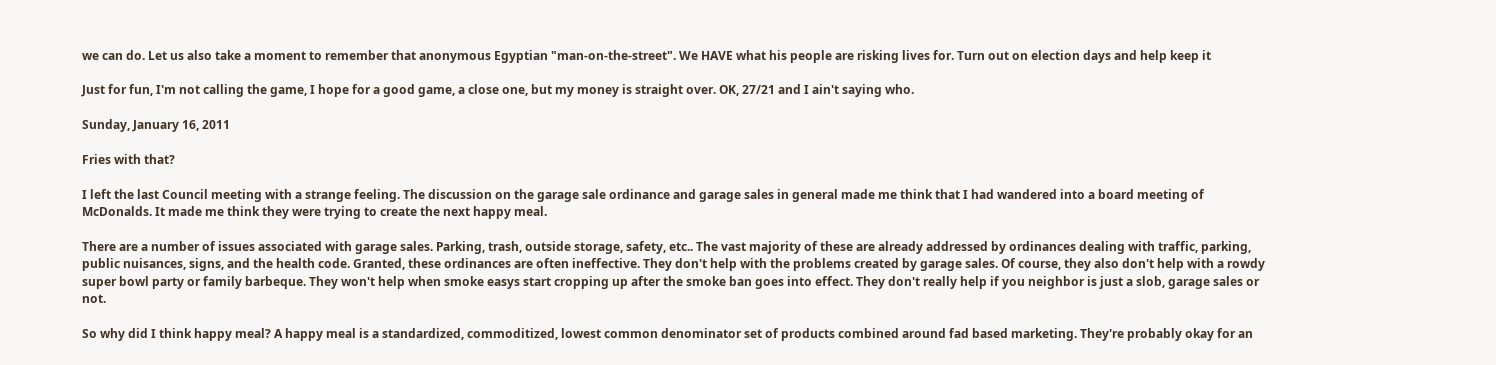we can do. Let us also take a moment to remember that anonymous Egyptian "man-on-the-street". We HAVE what his people are risking lives for. Turn out on election days and help keep it

Just for fun, I'm not calling the game, I hope for a good game, a close one, but my money is straight over. OK, 27/21 and I ain't saying who.

Sunday, January 16, 2011

Fries with that?

I left the last Council meeting with a strange feeling. The discussion on the garage sale ordinance and garage sales in general made me think that I had wandered into a board meeting of McDonalds. It made me think they were trying to create the next happy meal.

There are a number of issues associated with garage sales. Parking, trash, outside storage, safety, etc.. The vast majority of these are already addressed by ordinances dealing with traffic, parking, public nuisances, signs, and the health code. Granted, these ordinances are often ineffective. They don't help with the problems created by garage sales. Of course, they also don't help with a rowdy super bowl party or family barbeque. They won't help when smoke easys start cropping up after the smoke ban goes into effect. They don't really help if you neighbor is just a slob, garage sales or not.

So why did I think happy meal? A happy meal is a standardized, commoditized, lowest common denominator set of products combined around fad based marketing. They're probably okay for an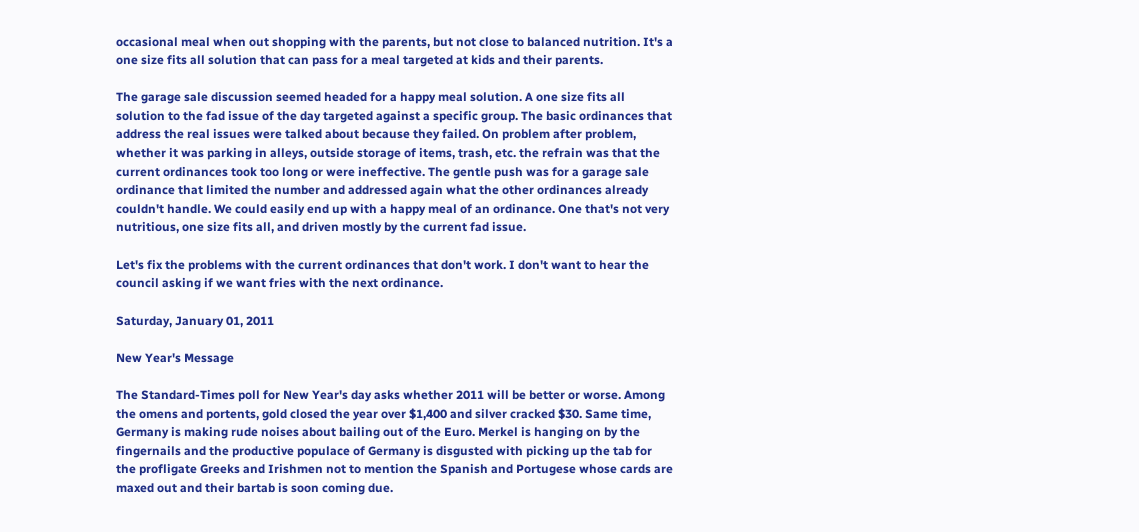occasional meal when out shopping with the parents, but not close to balanced nutrition. It's a one size fits all solution that can pass for a meal targeted at kids and their parents.

The garage sale discussion seemed headed for a happy meal solution. A one size fits all solution to the fad issue of the day targeted against a specific group. The basic ordinances that address the real issues were talked about because they failed. On problem after problem, whether it was parking in alleys, outside storage of items, trash, etc. the refrain was that the current ordinances took too long or were ineffective. The gentle push was for a garage sale ordinance that limited the number and addressed again what the other ordinances already couldn't handle. We could easily end up with a happy meal of an ordinance. One that's not very nutritious, one size fits all, and driven mostly by the current fad issue.

Let's fix the problems with the current ordinances that don't work. I don't want to hear the council asking if we want fries with the next ordinance.

Saturday, January 01, 2011

New Year's Message

The Standard-Times poll for New Year's day asks whether 2011 will be better or worse. Among the omens and portents, gold closed the year over $1,400 and silver cracked $30. Same time, Germany is making rude noises about bailing out of the Euro. Merkel is hanging on by the fingernails and the productive populace of Germany is disgusted with picking up the tab for the profligate Greeks and Irishmen not to mention the Spanish and Portugese whose cards are maxed out and their bartab is soon coming due.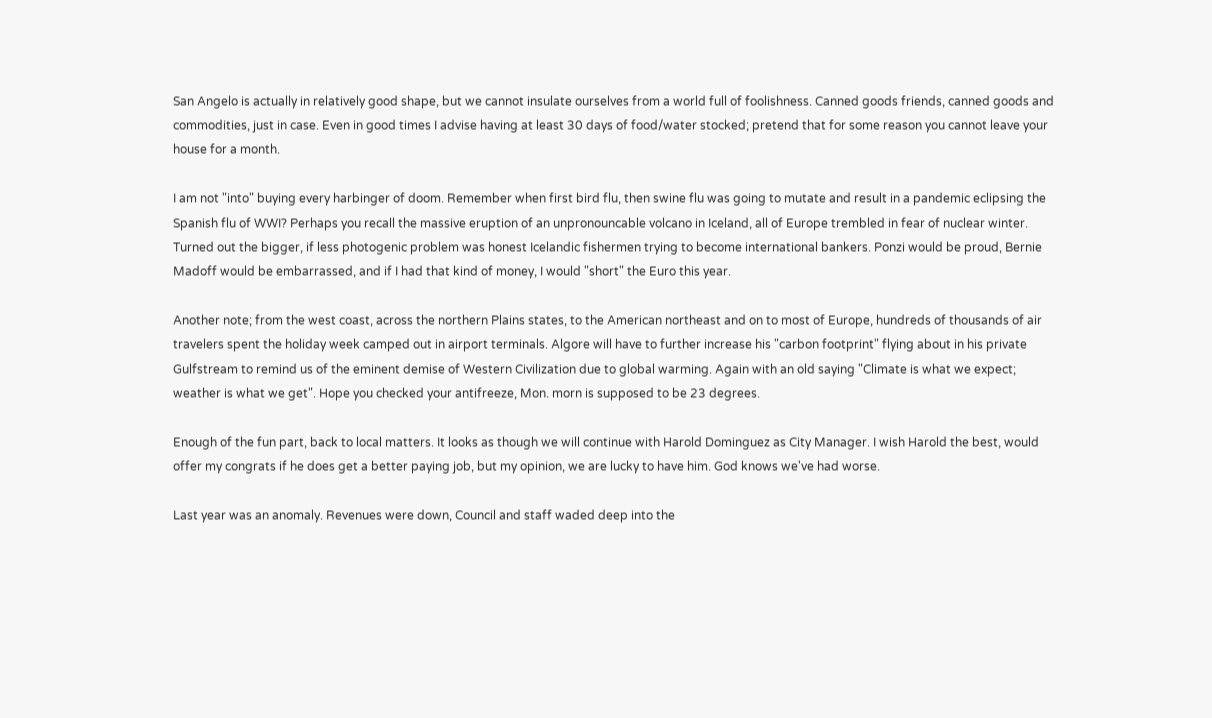San Angelo is actually in relatively good shape, but we cannot insulate ourselves from a world full of foolishness. Canned goods friends, canned goods and commodities, just in case. Even in good times I advise having at least 30 days of food/water stocked; pretend that for some reason you cannot leave your house for a month.

I am not "into" buying every harbinger of doom. Remember when first bird flu, then swine flu was going to mutate and result in a pandemic eclipsing the Spanish flu of WWI? Perhaps you recall the massive eruption of an unpronouncable volcano in Iceland, all of Europe trembled in fear of nuclear winter. Turned out the bigger, if less photogenic problem was honest Icelandic fishermen trying to become international bankers. Ponzi would be proud, Bernie Madoff would be embarrassed, and if I had that kind of money, I would "short" the Euro this year.

Another note; from the west coast, across the northern Plains states, to the American northeast and on to most of Europe, hundreds of thousands of air travelers spent the holiday week camped out in airport terminals. Algore will have to further increase his "carbon footprint" flying about in his private Gulfstream to remind us of the eminent demise of Western Civilization due to global warming. Again with an old saying "Climate is what we expect; weather is what we get". Hope you checked your antifreeze, Mon. morn is supposed to be 23 degrees.

Enough of the fun part, back to local matters. It looks as though we will continue with Harold Dominguez as City Manager. I wish Harold the best, would offer my congrats if he does get a better paying job, but my opinion, we are lucky to have him. God knows we've had worse.

Last year was an anomaly. Revenues were down, Council and staff waded deep into the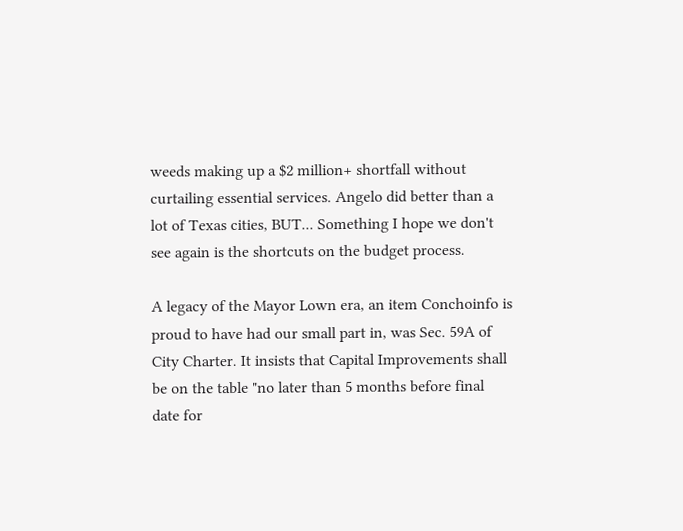weeds making up a $2 million+ shortfall without curtailing essential services. Angelo did better than a lot of Texas cities, BUT... Something I hope we don't see again is the shortcuts on the budget process.

A legacy of the Mayor Lown era, an item Conchoinfo is proud to have had our small part in, was Sec. 59A of City Charter. It insists that Capital Improvements shall be on the table "no later than 5 months before final date for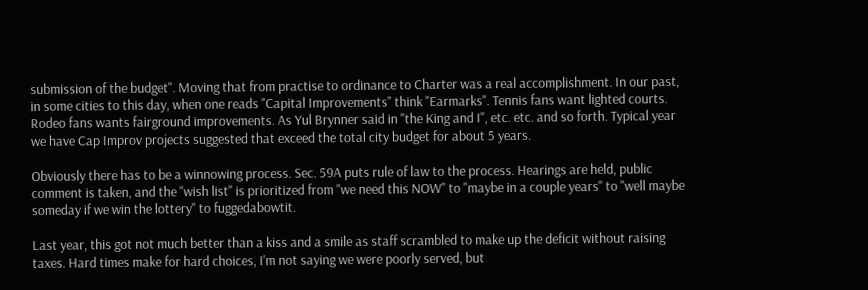submission of the budget". Moving that from practise to ordinance to Charter was a real accomplishment. In our past, in some cities to this day, when one reads "Capital Improvements" think "Earmarks". Tennis fans want lighted courts. Rodeo fans wants fairground improvements. As Yul Brynner said in "the King and I", etc. etc. and so forth. Typical year we have Cap Improv projects suggested that exceed the total city budget for about 5 years.

Obviously there has to be a winnowing process. Sec. 59A puts rule of law to the process. Hearings are held, public comment is taken, and the "wish list" is prioritized from "we need this NOW" to "maybe in a couple years" to "well maybe someday if we win the lottery" to fuggedabowtit.

Last year, this got not much better than a kiss and a smile as staff scrambled to make up the deficit without raising taxes. Hard times make for hard choices, I'm not saying we were poorly served, but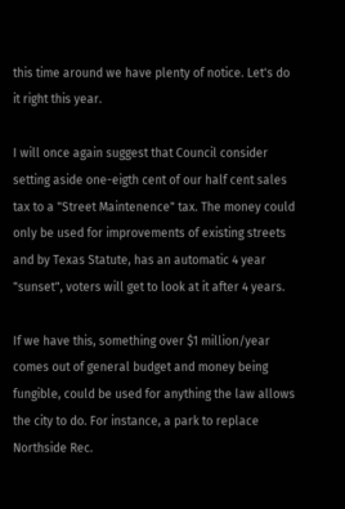this time around we have plenty of notice. Let's do it right this year.

I will once again suggest that Council consider setting aside one-eigth cent of our half cent sales tax to a "Street Maintenence" tax. The money could only be used for improvements of existing streets and by Texas Statute, has an automatic 4 year "sunset", voters will get to look at it after 4 years.

If we have this, something over $1 million/year comes out of general budget and money being fungible, could be used for anything the law allows the city to do. For instance, a park to replace Northside Rec.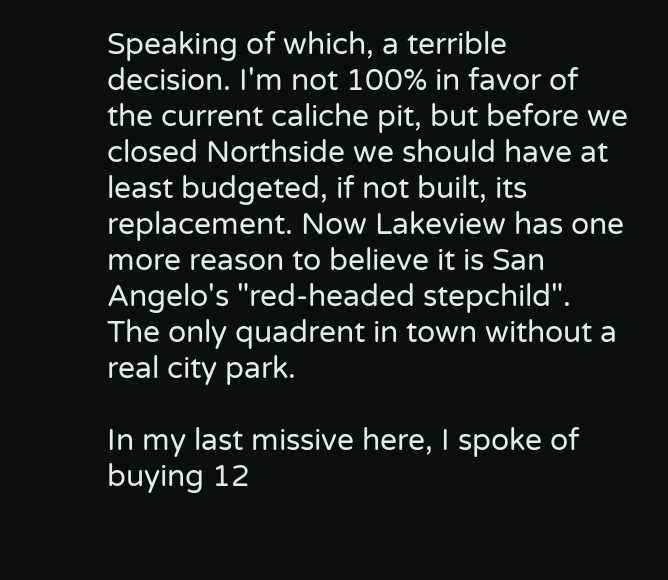Speaking of which, a terrible decision. I'm not 100% in favor of the current caliche pit, but before we closed Northside we should have at least budgeted, if not built, its replacement. Now Lakeview has one more reason to believe it is San Angelo's "red-headed stepchild". The only quadrent in town without a real city park.

In my last missive here, I spoke of buying 12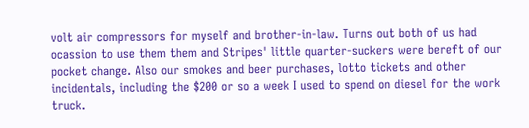volt air compressors for myself and brother-in-law. Turns out both of us had ocassion to use them them and Stripes' little quarter-suckers were bereft of our pocket change. Also our smokes and beer purchases, lotto tickets and other incidentals, including the $200 or so a week I used to spend on diesel for the work truck.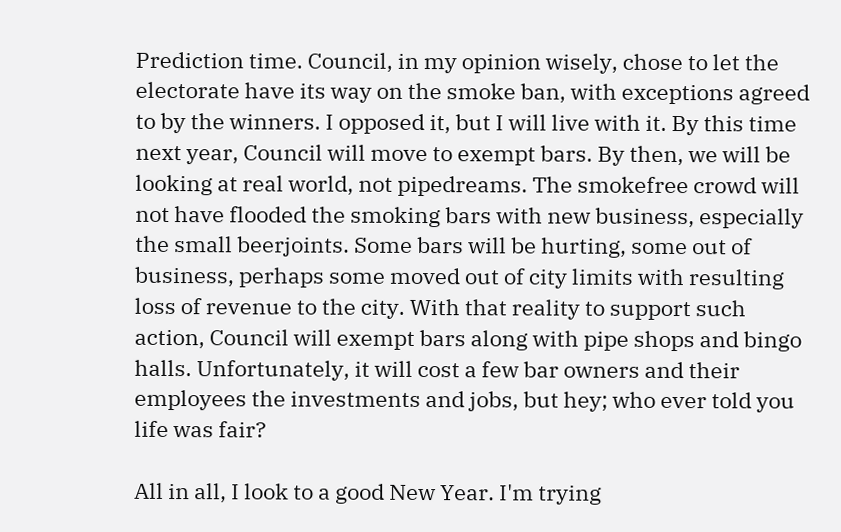Prediction time. Council, in my opinion wisely, chose to let the electorate have its way on the smoke ban, with exceptions agreed to by the winners. I opposed it, but I will live with it. By this time next year, Council will move to exempt bars. By then, we will be looking at real world, not pipedreams. The smokefree crowd will not have flooded the smoking bars with new business, especially the small beerjoints. Some bars will be hurting, some out of business, perhaps some moved out of city limits with resulting loss of revenue to the city. With that reality to support such action, Council will exempt bars along with pipe shops and bingo halls. Unfortunately, it will cost a few bar owners and their employees the investments and jobs, but hey; who ever told you life was fair?

All in all, I look to a good New Year. I'm trying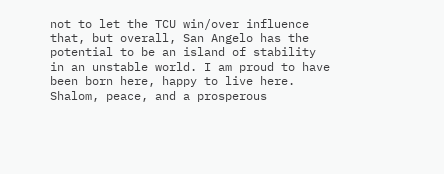not to let the TCU win/over influence that, but overall, San Angelo has the potential to be an island of stability in an unstable world. I am proud to have been born here, happy to live here. Shalom, peace, and a prosperous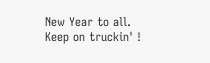New Year to all. Keep on truckin' !